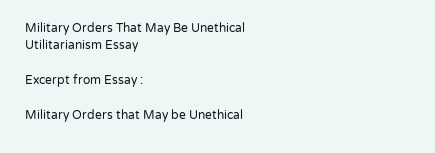Military Orders That May Be Unethical Utilitarianism Essay

Excerpt from Essay :

Military Orders that May be Unethical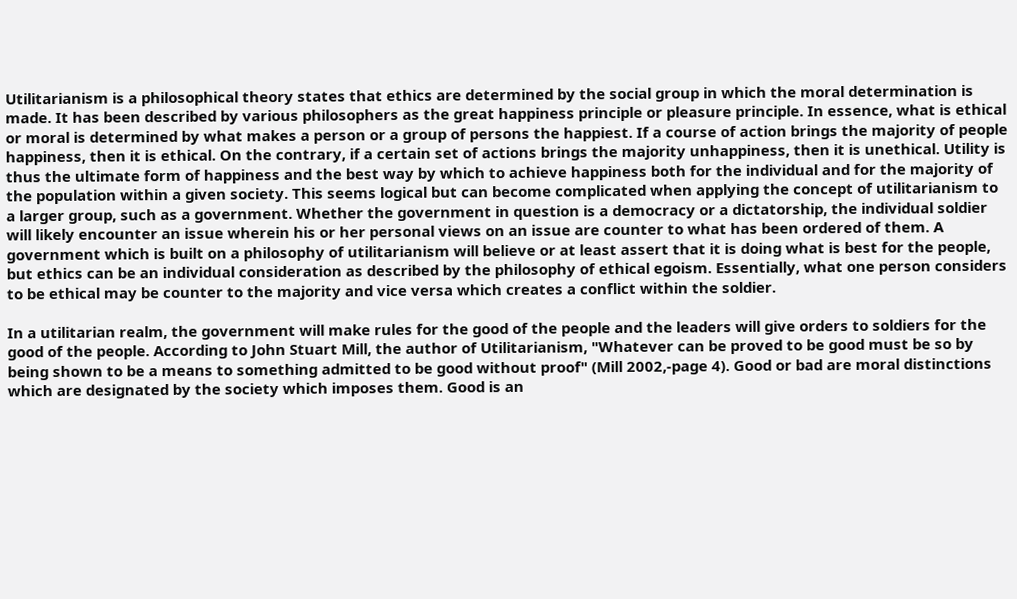Utilitarianism is a philosophical theory states that ethics are determined by the social group in which the moral determination is made. It has been described by various philosophers as the great happiness principle or pleasure principle. In essence, what is ethical or moral is determined by what makes a person or a group of persons the happiest. If a course of action brings the majority of people happiness, then it is ethical. On the contrary, if a certain set of actions brings the majority unhappiness, then it is unethical. Utility is thus the ultimate form of happiness and the best way by which to achieve happiness both for the individual and for the majority of the population within a given society. This seems logical but can become complicated when applying the concept of utilitarianism to a larger group, such as a government. Whether the government in question is a democracy or a dictatorship, the individual soldier will likely encounter an issue wherein his or her personal views on an issue are counter to what has been ordered of them. A government which is built on a philosophy of utilitarianism will believe or at least assert that it is doing what is best for the people, but ethics can be an individual consideration as described by the philosophy of ethical egoism. Essentially, what one person considers to be ethical may be counter to the majority and vice versa which creates a conflict within the soldier.

In a utilitarian realm, the government will make rules for the good of the people and the leaders will give orders to soldiers for the good of the people. According to John Stuart Mill, the author of Utilitarianism, "Whatever can be proved to be good must be so by being shown to be a means to something admitted to be good without proof" (Mill 2002,-page 4). Good or bad are moral distinctions which are designated by the society which imposes them. Good is an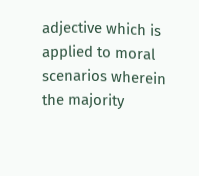adjective which is applied to moral scenarios wherein the majority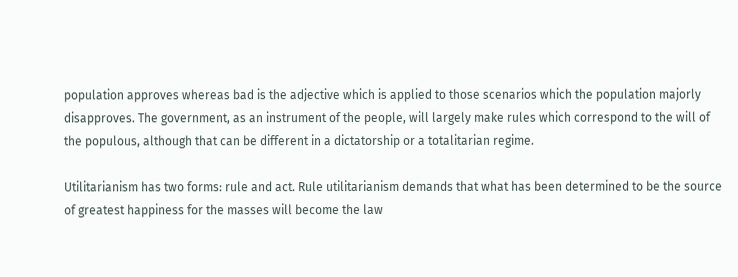population approves whereas bad is the adjective which is applied to those scenarios which the population majorly disapproves. The government, as an instrument of the people, will largely make rules which correspond to the will of the populous, although that can be different in a dictatorship or a totalitarian regime.

Utilitarianism has two forms: rule and act. Rule utilitarianism demands that what has been determined to be the source of greatest happiness for the masses will become the law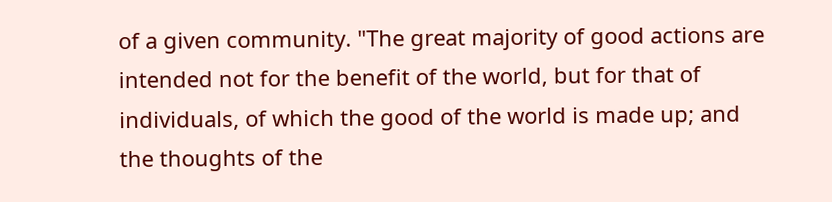of a given community. "The great majority of good actions are intended not for the benefit of the world, but for that of individuals, of which the good of the world is made up; and the thoughts of the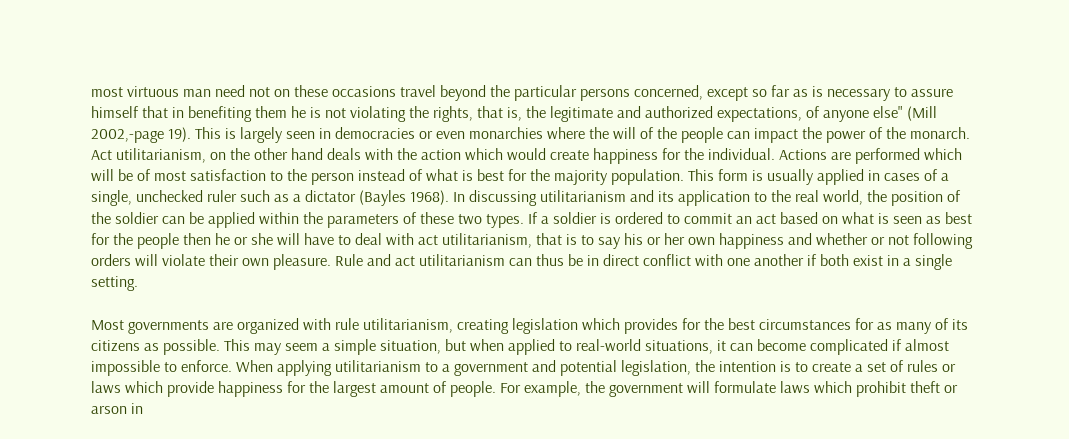most virtuous man need not on these occasions travel beyond the particular persons concerned, except so far as is necessary to assure himself that in benefiting them he is not violating the rights, that is, the legitimate and authorized expectations, of anyone else" (Mill 2002,-page 19). This is largely seen in democracies or even monarchies where the will of the people can impact the power of the monarch. Act utilitarianism, on the other hand deals with the action which would create happiness for the individual. Actions are performed which will be of most satisfaction to the person instead of what is best for the majority population. This form is usually applied in cases of a single, unchecked ruler such as a dictator (Bayles 1968). In discussing utilitarianism and its application to the real world, the position of the soldier can be applied within the parameters of these two types. If a soldier is ordered to commit an act based on what is seen as best for the people then he or she will have to deal with act utilitarianism, that is to say his or her own happiness and whether or not following orders will violate their own pleasure. Rule and act utilitarianism can thus be in direct conflict with one another if both exist in a single setting.

Most governments are organized with rule utilitarianism, creating legislation which provides for the best circumstances for as many of its citizens as possible. This may seem a simple situation, but when applied to real-world situations, it can become complicated if almost impossible to enforce. When applying utilitarianism to a government and potential legislation, the intention is to create a set of rules or laws which provide happiness for the largest amount of people. For example, the government will formulate laws which prohibit theft or arson in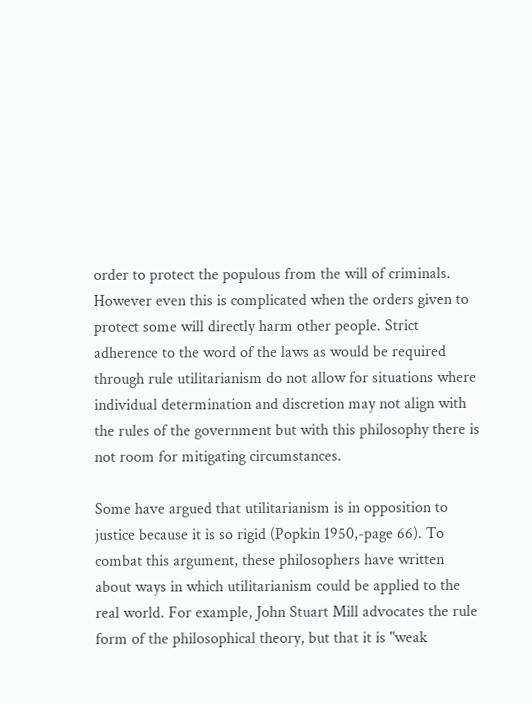order to protect the populous from the will of criminals. However even this is complicated when the orders given to protect some will directly harm other people. Strict adherence to the word of the laws as would be required through rule utilitarianism do not allow for situations where individual determination and discretion may not align with the rules of the government but with this philosophy there is not room for mitigating circumstances.

Some have argued that utilitarianism is in opposition to justice because it is so rigid (Popkin 1950,-page 66). To combat this argument, these philosophers have written about ways in which utilitarianism could be applied to the real world. For example, John Stuart Mill advocates the rule form of the philosophical theory, but that it is "weak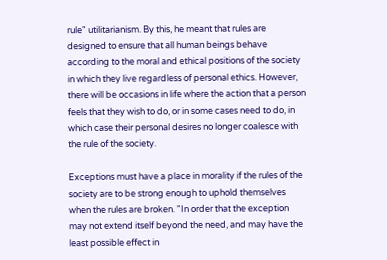rule" utilitarianism. By this, he meant that rules are designed to ensure that all human beings behave according to the moral and ethical positions of the society in which they live regardless of personal ethics. However, there will be occasions in life where the action that a person feels that they wish to do, or in some cases need to do, in which case their personal desires no longer coalesce with the rule of the society.

Exceptions must have a place in morality if the rules of the society are to be strong enough to uphold themselves when the rules are broken. "In order that the exception may not extend itself beyond the need, and may have the least possible effect in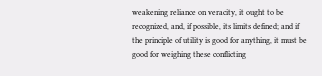weakening reliance on veracity, it ought to be recognized, and, if possible, its limits defined; and if the principle of utility is good for anything, it must be good for weighing these conflicting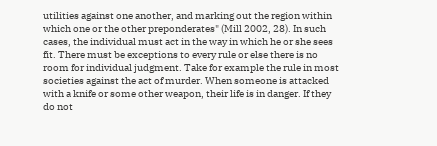utilities against one another, and marking out the region within which one or the other preponderates" (Mill 2002, 28). In such cases, the individual must act in the way in which he or she sees fit. There must be exceptions to every rule or else there is no room for individual judgment. Take for example the rule in most societies against the act of murder. When someone is attacked with a knife or some other weapon, their life is in danger. If they do not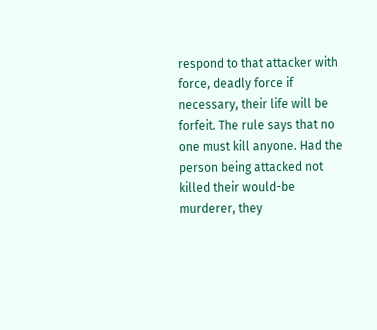respond to that attacker with force, deadly force if necessary, their life will be forfeit. The rule says that no one must kill anyone. Had the person being attacked not killed their would-be murderer, they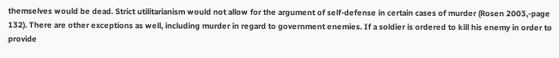themselves would be dead. Strict utilitarianism would not allow for the argument of self-defense in certain cases of murder (Rosen 2003,-page 132). There are other exceptions as well, including murder in regard to government enemies. If a soldier is ordered to kill his enemy in order to provide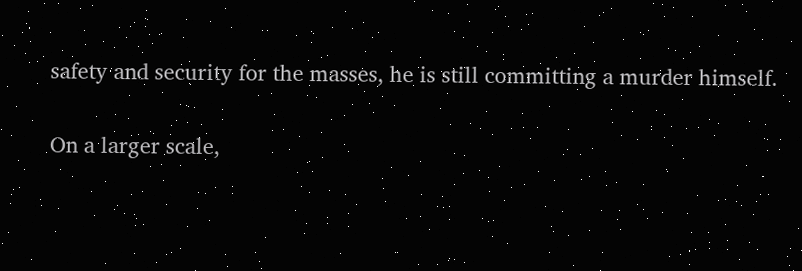safety and security for the masses, he is still committing a murder himself.

On a larger scale,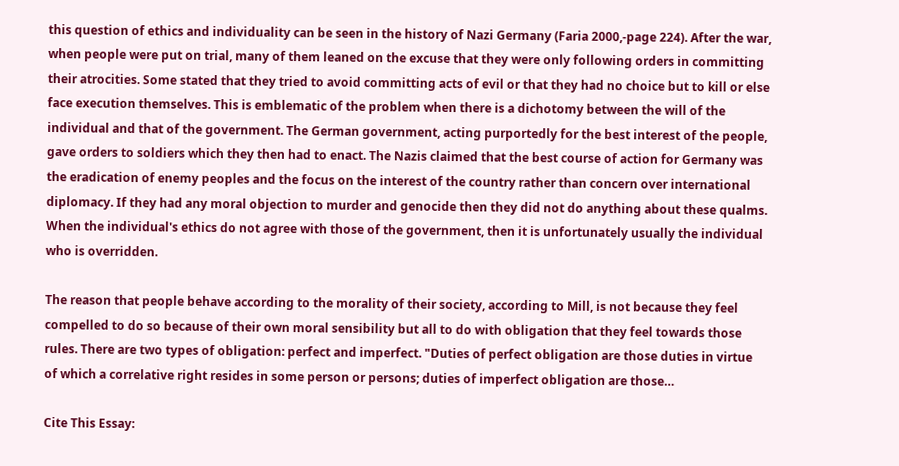this question of ethics and individuality can be seen in the history of Nazi Germany (Faria 2000,-page 224). After the war, when people were put on trial, many of them leaned on the excuse that they were only following orders in committing their atrocities. Some stated that they tried to avoid committing acts of evil or that they had no choice but to kill or else face execution themselves. This is emblematic of the problem when there is a dichotomy between the will of the individual and that of the government. The German government, acting purportedly for the best interest of the people, gave orders to soldiers which they then had to enact. The Nazis claimed that the best course of action for Germany was the eradication of enemy peoples and the focus on the interest of the country rather than concern over international diplomacy. If they had any moral objection to murder and genocide then they did not do anything about these qualms. When the individual's ethics do not agree with those of the government, then it is unfortunately usually the individual who is overridden.

The reason that people behave according to the morality of their society, according to Mill, is not because they feel compelled to do so because of their own moral sensibility but all to do with obligation that they feel towards those rules. There are two types of obligation: perfect and imperfect. "Duties of perfect obligation are those duties in virtue of which a correlative right resides in some person or persons; duties of imperfect obligation are those…

Cite This Essay: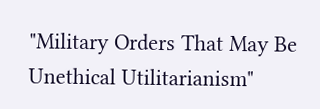"Military Orders That May Be Unethical Utilitarianism"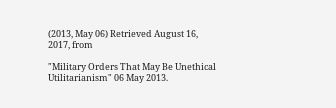(2013, May 06) Retrieved August 16, 2017, from

"Military Orders That May Be Unethical Utilitarianism" 06 May 2013.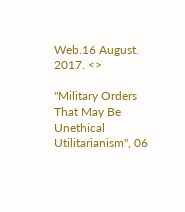Web.16 August. 2017. <>

"Military Orders That May Be Unethical Utilitarianism", 06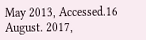May 2013, Accessed.16 August. 2017,